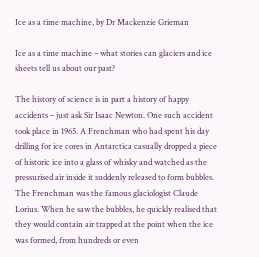Ice as a time machine, by Dr Mackenzie Grieman

Ice as a time machine – what stories can glaciers and ice sheets tell us about our past?

The history of science is in part a history of happy accidents – just ask Sir Isaac Newton. One such accident took place in 1965. A Frenchman who had spent his day drilling for ice cores in Antarctica casually dropped a piece of historic ice into a glass of whisky and watched as the pressurised air inside it suddenly released to form bubbles. The Frenchman was the famous glaciologist Claude Lorius. When he saw the bubbles, he quickly realised that they would contain air trapped at the point when the ice was formed, from hundreds or even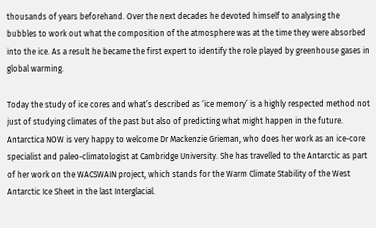thousands of years beforehand. Over the next decades he devoted himself to analysing the bubbles to work out what the composition of the atmosphere was at the time they were absorbed into the ice. As a result he became the first expert to identify the role played by greenhouse gases in global warming.

Today the study of ice cores and what’s described as ‘ice memory’ is a highly respected method not just of studying climates of the past but also of predicting what might happen in the future. Antarctica NOW is very happy to welcome Dr Mackenzie Grieman, who does her work as an ice-core specialist and paleo-climatologist at Cambridge University. She has travelled to the Antarctic as part of her work on the WACSWAIN project, which stands for the Warm Climate Stability of the West Antarctic Ice Sheet in the last Interglacial.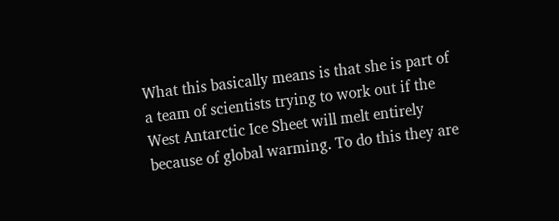What this basically means is that she is part of a team of scientists trying to work out if the West Antarctic Ice Sheet will melt entirely because of global warming. To do this they are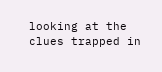looking at the clues trapped in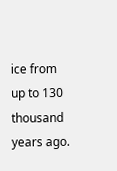ice from up to 130 thousand years ago.